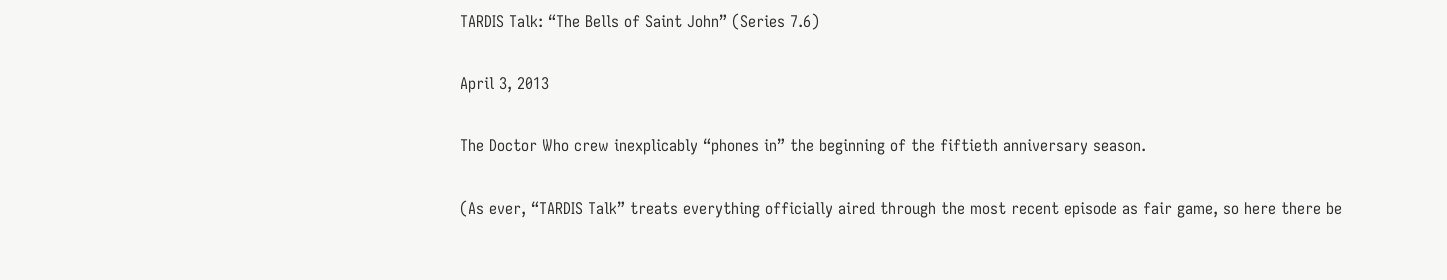TARDIS Talk: “The Bells of Saint John” (Series 7.6)

April 3, 2013

The Doctor Who crew inexplicably “phones in” the beginning of the fiftieth anniversary season.

(As ever, “TARDIS Talk” treats everything officially aired through the most recent episode as fair game, so here there be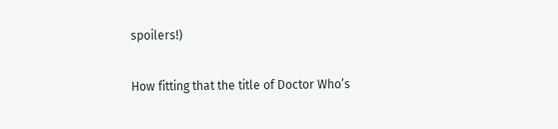spoilers!)

How fitting that the title of Doctor Who’s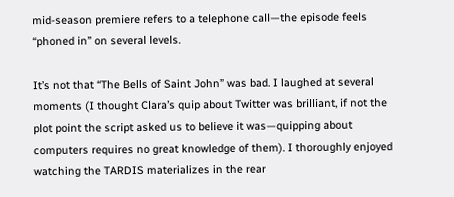mid-season premiere refers to a telephone call—the episode feels “phoned in” on several levels.

It’s not that “The Bells of Saint John” was bad. I laughed at several moments (I thought Clara’s quip about Twitter was brilliant, if not the plot point the script asked us to believe it was—quipping about computers requires no great knowledge of them). I thoroughly enjoyed watching the TARDIS materializes in the rear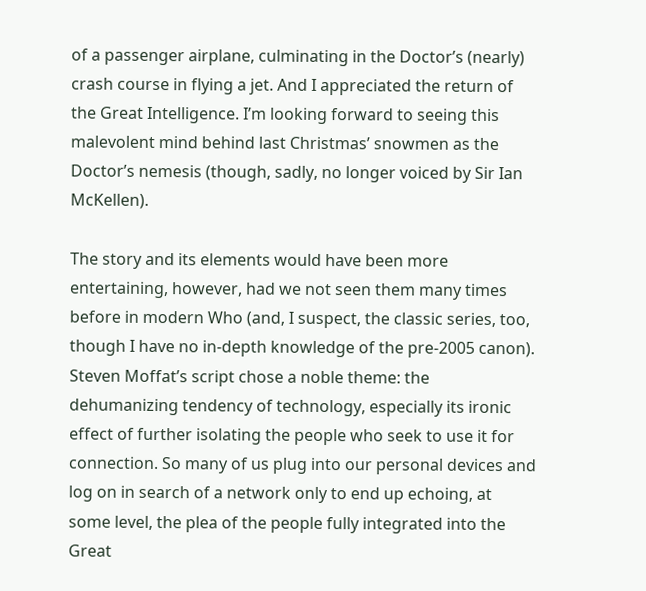of a passenger airplane, culminating in the Doctor’s (nearly) crash course in flying a jet. And I appreciated the return of the Great Intelligence. I’m looking forward to seeing this malevolent mind behind last Christmas’ snowmen as the Doctor’s nemesis (though, sadly, no longer voiced by Sir Ian McKellen).

The story and its elements would have been more entertaining, however, had we not seen them many times before in modern Who (and, I suspect, the classic series, too, though I have no in-depth knowledge of the pre-2005 canon). Steven Moffat’s script chose a noble theme: the dehumanizing tendency of technology, especially its ironic effect of further isolating the people who seek to use it for connection. So many of us plug into our personal devices and log on in search of a network only to end up echoing, at some level, the plea of the people fully integrated into the Great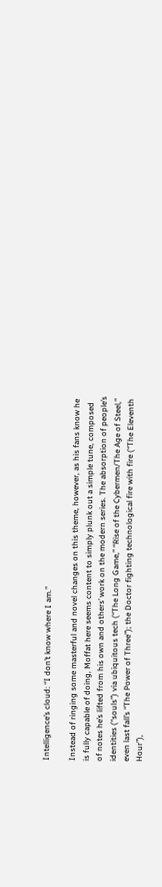Intelligence’s cloud: “I don’t know where I am.”

Instead of ringing some masterful and novel changes on this theme, however, as his fans know he is fully capable of doing, Moffat here seems content to simply plunk out a simple tune, composed of notes he’s lifted from his own and others’ work on the modern series. The absorption of people’s identities (“souls”) via ubiquitous tech (“The Long Game,” “Rise of the Cybermen/The Age of Steel,” even last fall’s “The Power of Three”); the Doctor fighting technological fire with fire (“The Eleventh Hour”),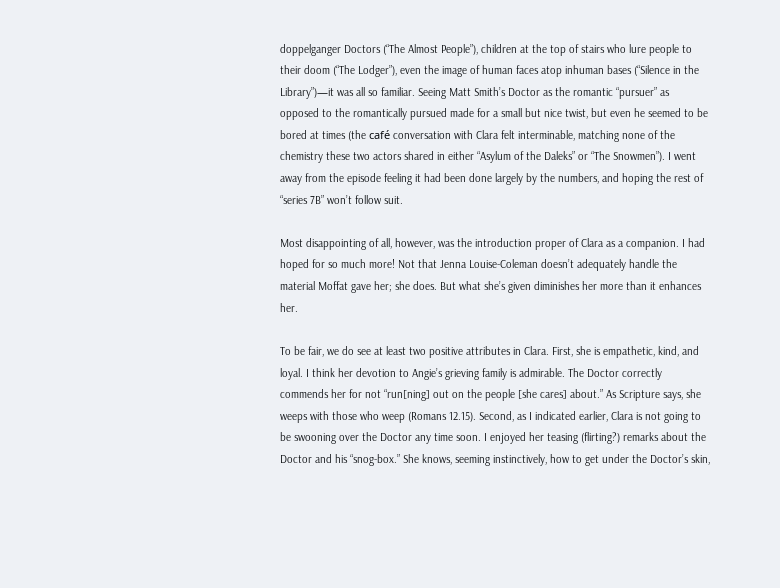doppelganger Doctors (“The Almost People”), children at the top of stairs who lure people to their doom (“The Lodger”), even the image of human faces atop inhuman bases (“Silence in the Library”)—it was all so familiar. Seeing Matt Smith’s Doctor as the romantic “pursuer” as opposed to the romantically pursued made for a small but nice twist, but even he seemed to be bored at times (the café conversation with Clara felt interminable, matching none of the chemistry these two actors shared in either “Asylum of the Daleks” or “The Snowmen”). I went away from the episode feeling it had been done largely by the numbers, and hoping the rest of “series 7B” won’t follow suit.

Most disappointing of all, however, was the introduction proper of Clara as a companion. I had hoped for so much more! Not that Jenna Louise-Coleman doesn’t adequately handle the material Moffat gave her; she does. But what she’s given diminishes her more than it enhances her.

To be fair, we do see at least two positive attributes in Clara. First, she is empathetic, kind, and loyal. I think her devotion to Angie’s grieving family is admirable. The Doctor correctly commends her for not “run[ning] out on the people [she cares] about.” As Scripture says, she weeps with those who weep (Romans 12.15). Second, as I indicated earlier, Clara is not going to be swooning over the Doctor any time soon. I enjoyed her teasing (flirting?) remarks about the Doctor and his “snog-box.” She knows, seeming instinctively, how to get under the Doctor’s skin,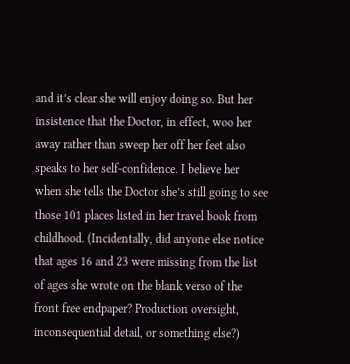and it’s clear she will enjoy doing so. But her insistence that the Doctor, in effect, woo her away rather than sweep her off her feet also speaks to her self-confidence. I believe her when she tells the Doctor she’s still going to see those 101 places listed in her travel book from childhood. (Incidentally, did anyone else notice that ages 16 and 23 were missing from the list of ages she wrote on the blank verso of the front free endpaper? Production oversight, inconsequential detail, or something else?)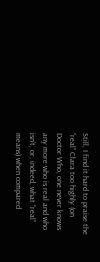Still, I find it hard to praise the “real” Clara too highly (on Doctor Who, one never knows any more who is real and who isn’t, or, indeed, what “real” means) when compared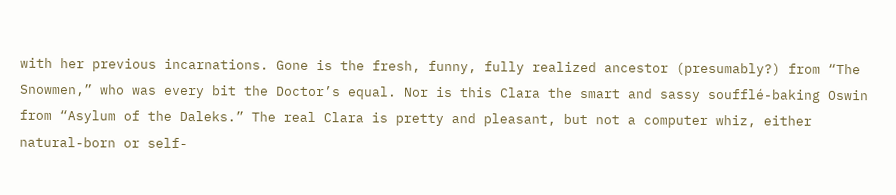with her previous incarnations. Gone is the fresh, funny, fully realized ancestor (presumably?) from “The Snowmen,” who was every bit the Doctor’s equal. Nor is this Clara the smart and sassy soufflé-baking Oswin from “Asylum of the Daleks.” The real Clara is pretty and pleasant, but not a computer whiz, either natural-born or self-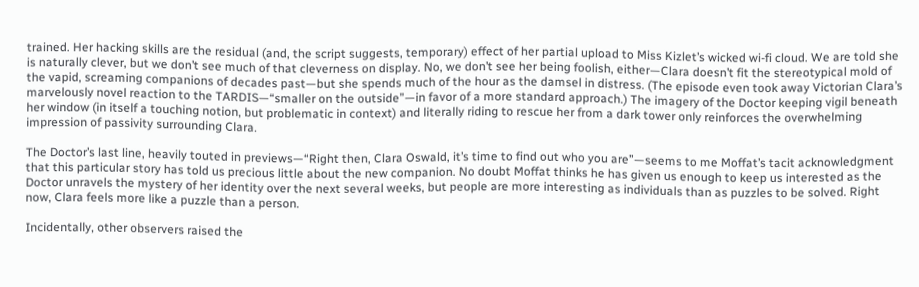trained. Her hacking skills are the residual (and, the script suggests, temporary) effect of her partial upload to Miss Kizlet’s wicked wi-fi cloud. We are told she is naturally clever, but we don’t see much of that cleverness on display. No, we don’t see her being foolish, either—Clara doesn’t fit the stereotypical mold of the vapid, screaming companions of decades past—but she spends much of the hour as the damsel in distress. (The episode even took away Victorian Clara’s marvelously novel reaction to the TARDIS—“smaller on the outside”—in favor of a more standard approach.) The imagery of the Doctor keeping vigil beneath her window (in itself a touching notion, but problematic in context) and literally riding to rescue her from a dark tower only reinforces the overwhelming impression of passivity surrounding Clara.

The Doctor’s last line, heavily touted in previews—“Right then, Clara Oswald, it’s time to find out who you are”—seems to me Moffat’s tacit acknowledgment that this particular story has told us precious little about the new companion. No doubt Moffat thinks he has given us enough to keep us interested as the Doctor unravels the mystery of her identity over the next several weeks, but people are more interesting as individuals than as puzzles to be solved. Right now, Clara feels more like a puzzle than a person.

Incidentally, other observers raised the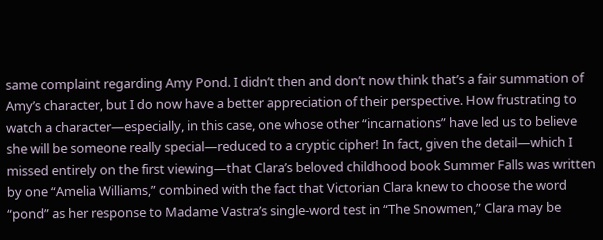same complaint regarding Amy Pond. I didn’t then and don’t now think that’s a fair summation of Amy’s character, but I do now have a better appreciation of their perspective. How frustrating to watch a character—especially, in this case, one whose other “incarnations” have led us to believe she will be someone really special—reduced to a cryptic cipher! In fact, given the detail—which I missed entirely on the first viewing—that Clara’s beloved childhood book Summer Falls was written by one “Amelia Williams,” combined with the fact that Victorian Clara knew to choose the word “pond” as her response to Madame Vastra’s single-word test in “The Snowmen,” Clara may be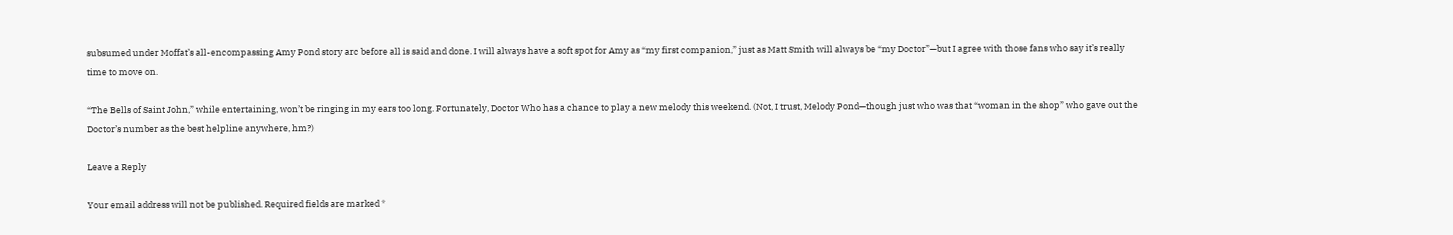subsumed under Moffat’s all-encompassing Amy Pond story arc before all is said and done. I will always have a soft spot for Amy as “my first companion,” just as Matt Smith will always be “my Doctor”—but I agree with those fans who say it’s really time to move on.

“The Bells of Saint John,” while entertaining, won’t be ringing in my ears too long. Fortunately, Doctor Who has a chance to play a new melody this weekend. (Not, I trust, Melody Pond—though just who was that “woman in the shop” who gave out the Doctor’s number as the best helpline anywhere, hm?)

Leave a Reply

Your email address will not be published. Required fields are marked *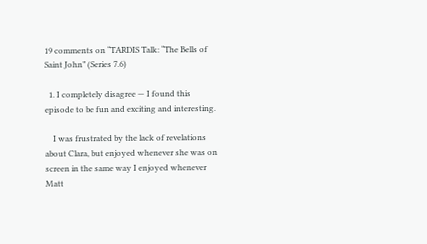19 comments on “TARDIS Talk: “The Bells of Saint John” (Series 7.6)

  1. I completely disagree — I found this episode to be fun and exciting and interesting.

    I was frustrated by the lack of revelations about Clara, but enjoyed whenever she was on screen in the same way I enjoyed whenever Matt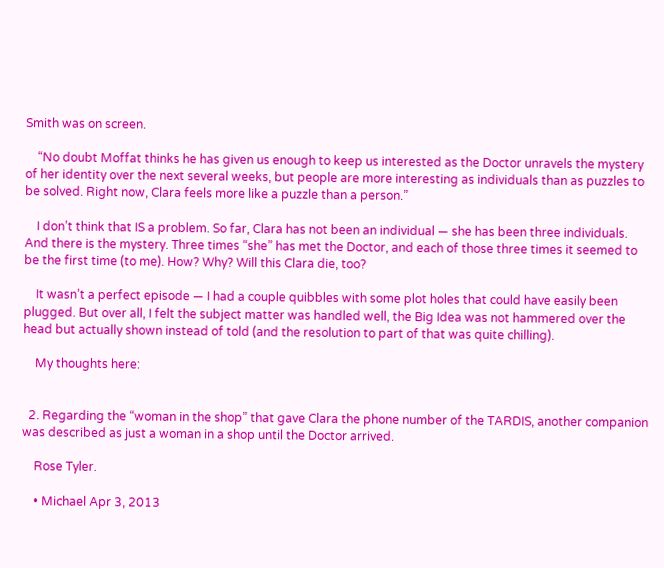Smith was on screen.

    “No doubt Moffat thinks he has given us enough to keep us interested as the Doctor unravels the mystery of her identity over the next several weeks, but people are more interesting as individuals than as puzzles to be solved. Right now, Clara feels more like a puzzle than a person.”

    I don’t think that IS a problem. So far, Clara has not been an individual — she has been three individuals. And there is the mystery. Three times “she” has met the Doctor, and each of those three times it seemed to be the first time (to me). How? Why? Will this Clara die, too?

    It wasn’t a perfect episode — I had a couple quibbles with some plot holes that could have easily been plugged. But over all, I felt the subject matter was handled well, the Big Idea was not hammered over the head but actually shown instead of told (and the resolution to part of that was quite chilling).

    My thoughts here:


  2. Regarding the “woman in the shop” that gave Clara the phone number of the TARDIS, another companion was described as just a woman in a shop until the Doctor arrived.

    Rose Tyler.

    • Michael Apr 3, 2013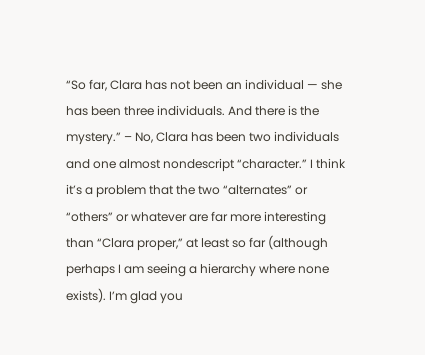“So far, Clara has not been an individual — she has been three individuals. And there is the mystery.” – No, Clara has been two individuals and one almost nondescript “character.” I think it’s a problem that the two “alternates” or “others” or whatever are far more interesting than “Clara proper,” at least so far (although perhaps I am seeing a hierarchy where none exists). I’m glad you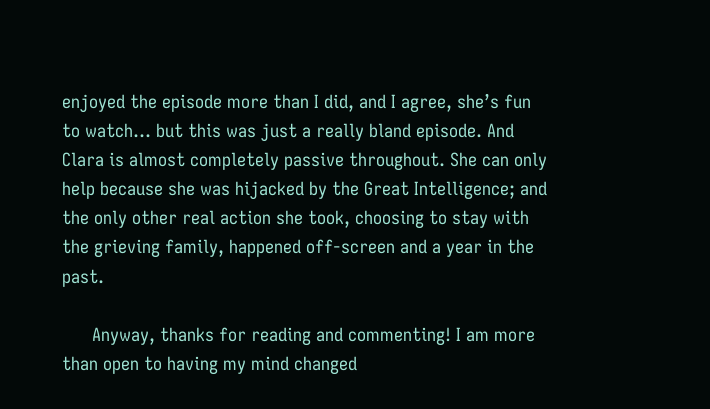enjoyed the episode more than I did, and I agree, she’s fun to watch… but this was just a really bland episode. And Clara is almost completely passive throughout. She can only help because she was hijacked by the Great Intelligence; and the only other real action she took, choosing to stay with the grieving family, happened off-screen and a year in the past.

      Anyway, thanks for reading and commenting! I am more than open to having my mind changed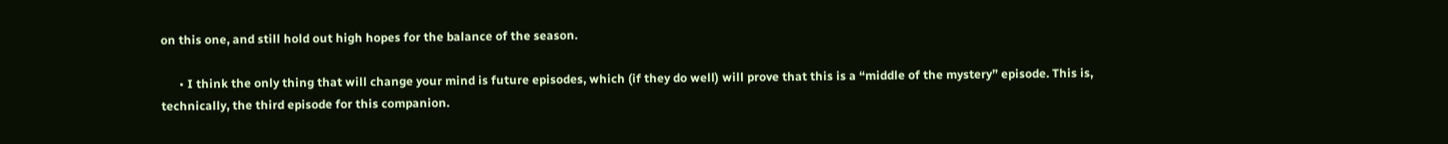on this one, and still hold out high hopes for the balance of the season.

      • I think the only thing that will change your mind is future episodes, which (if they do well) will prove that this is a “middle of the mystery” episode. This is, technically, the third episode for this companion.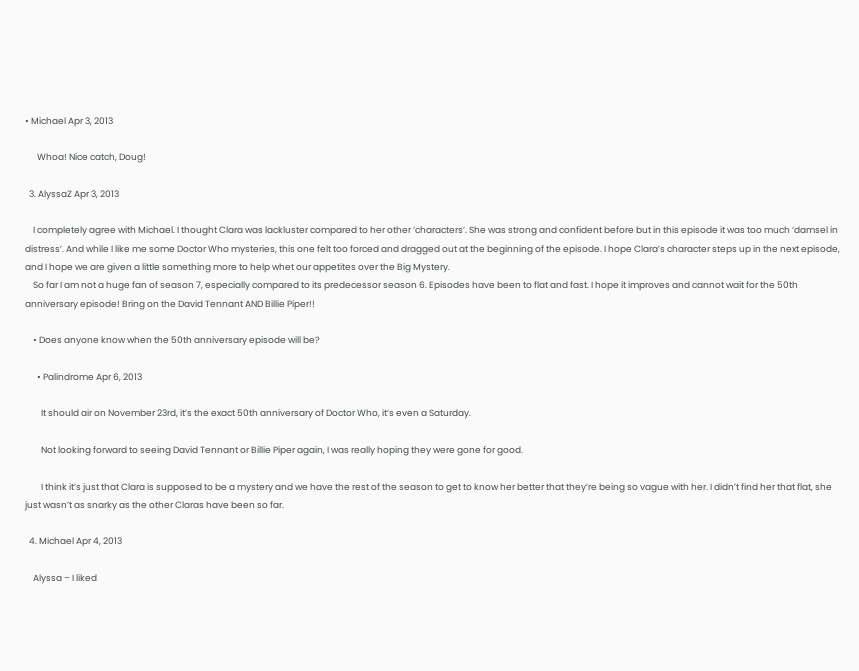• Michael Apr 3, 2013

      Whoa! Nice catch, Doug!

  3. AlyssaZ Apr 3, 2013

    I completely agree with Michael. I thought Clara was lackluster compared to her other ‘characters’. She was strong and confident before but in this episode it was too much ‘damsel in distress’. And while I like me some Doctor Who mysteries, this one felt too forced and dragged out at the beginning of the episode. I hope Clara’s character steps up in the next episode, and I hope we are given a little something more to help whet our appetites over the Big Mystery.
    So far I am not a huge fan of season 7, especially compared to its predecessor season 6. Episodes have been to flat and fast. I hope it improves and cannot wait for the 50th anniversary episode! Bring on the David Tennant AND Billie Piper!!

    • Does anyone know when the 50th anniversary episode will be?

      • Palindrome Apr 6, 2013

        It should air on November 23rd, it’s the exact 50th anniversary of Doctor Who, it’s even a Saturday.

        Not looking forward to seeing David Tennant or Billie Piper again, I was really hoping they were gone for good.

        I think it’s just that Clara is supposed to be a mystery and we have the rest of the season to get to know her better that they’re being so vague with her. I didn’t find her that flat, she just wasn’t as snarky as the other Claras have been so far.

  4. Michael Apr 4, 2013

    Alyssa – I liked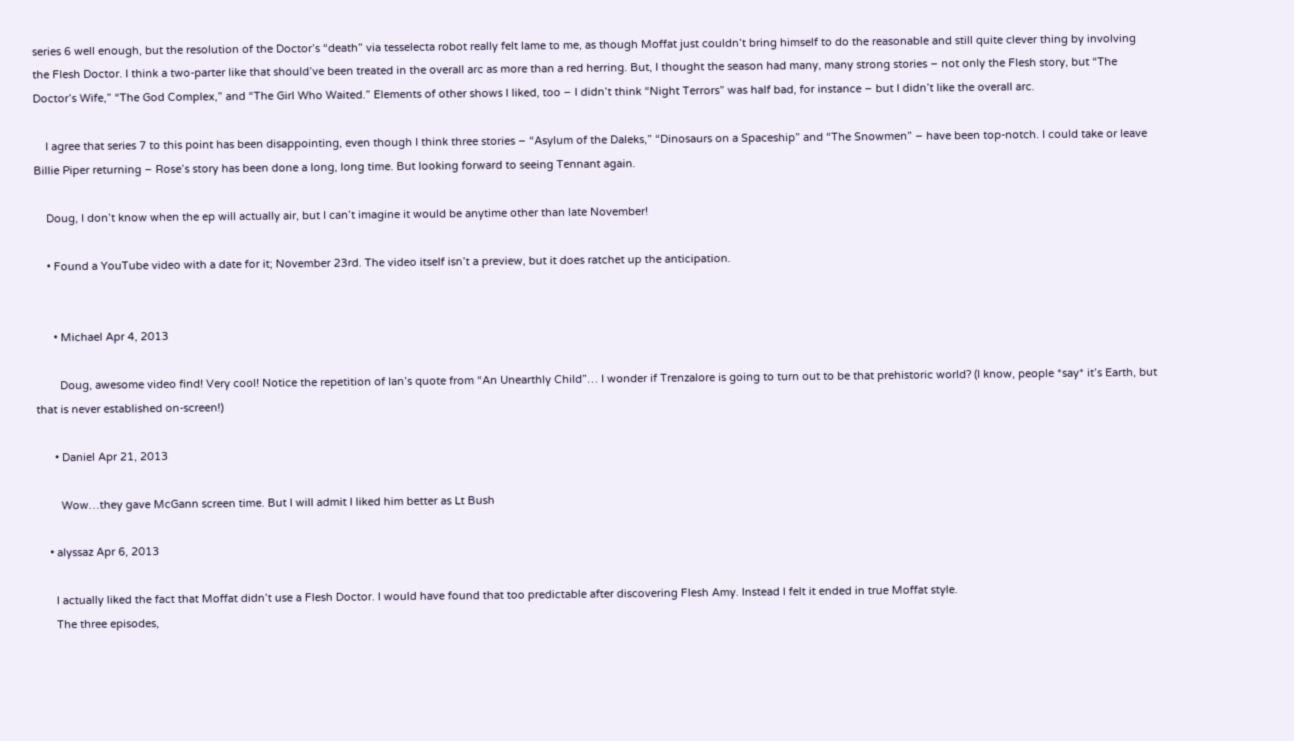series 6 well enough, but the resolution of the Doctor’s “death” via tesselecta robot really felt lame to me, as though Moffat just couldn’t bring himself to do the reasonable and still quite clever thing by involving the Flesh Doctor. I think a two-parter like that should’ve been treated in the overall arc as more than a red herring. But, I thought the season had many, many strong stories – not only the Flesh story, but “The Doctor’s Wife,” “The God Complex,” and “The Girl Who Waited.” Elements of other shows I liked, too – I didn’t think “Night Terrors” was half bad, for instance – but I didn’t like the overall arc.

    I agree that series 7 to this point has been disappointing, even though I think three stories – “Asylum of the Daleks,” “Dinosaurs on a Spaceship” and “The Snowmen” – have been top-notch. I could take or leave Billie Piper returning – Rose’s story has been done a long, long time. But looking forward to seeing Tennant again.

    Doug, I don’t know when the ep will actually air, but I can’t imagine it would be anytime other than late November!

    • Found a YouTube video with a date for it; November 23rd. The video itself isn’t a preview, but it does ratchet up the anticipation.


      • Michael Apr 4, 2013

        Doug, awesome video find! Very cool! Notice the repetition of Ian’s quote from “An Unearthly Child”… I wonder if Trenzalore is going to turn out to be that prehistoric world? (I know, people *say* it’s Earth, but that is never established on-screen!)

      • Daniel Apr 21, 2013

        Wow…they gave McGann screen time. But I will admit I liked him better as Lt Bush

    • alyssaz Apr 6, 2013

      I actually liked the fact that Moffat didn’t use a Flesh Doctor. I would have found that too predictable after discovering Flesh Amy. Instead I felt it ended in true Moffat style.
      The three episodes,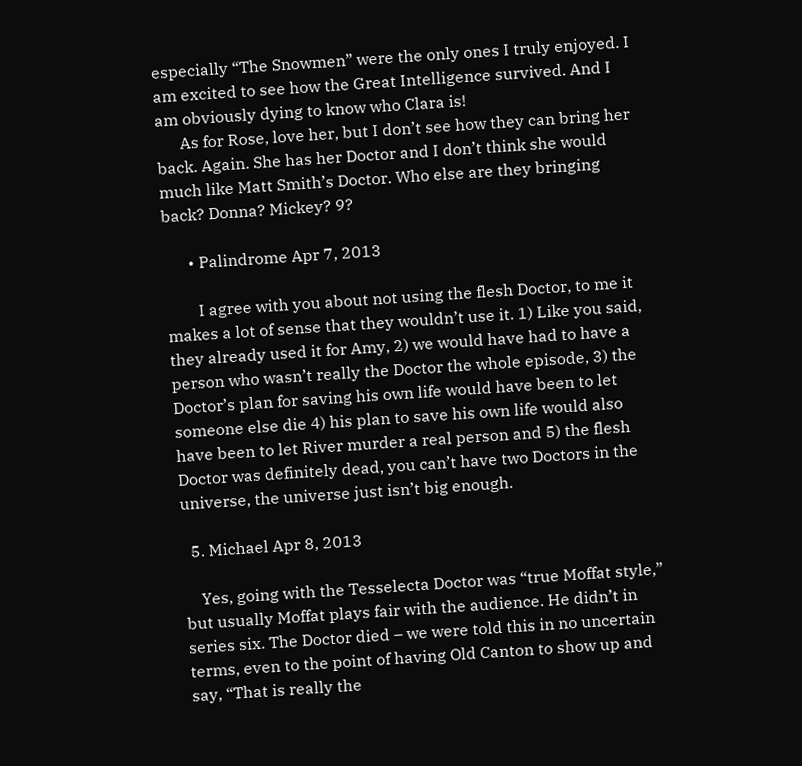especially “The Snowmen” were the only ones I truly enjoyed. I am excited to see how the Great Intelligence survived. And I am obviously dying to know who Clara is!
      As for Rose, love her, but I don’t see how they can bring her back. Again. She has her Doctor and I don’t think she would much like Matt Smith’s Doctor. Who else are they bringing back? Donna? Mickey? 9?

      • Palindrome Apr 7, 2013

        I agree with you about not using the flesh Doctor, to me it makes a lot of sense that they wouldn’t use it. 1) Like you said, they already used it for Amy, 2) we would have had to have a person who wasn’t really the Doctor the whole episode, 3) the Doctor’s plan for saving his own life would have been to let someone else die 4) his plan to save his own life would also have been to let River murder a real person and 5) the flesh Doctor was definitely dead, you can’t have two Doctors in the universe, the universe just isn’t big enough.

  5. Michael Apr 8, 2013

    Yes, going with the Tesselecta Doctor was “true Moffat style,” but usually Moffat plays fair with the audience. He didn’t in series six. The Doctor died – we were told this in no uncertain terms, even to the point of having Old Canton to show up and say, “That is really the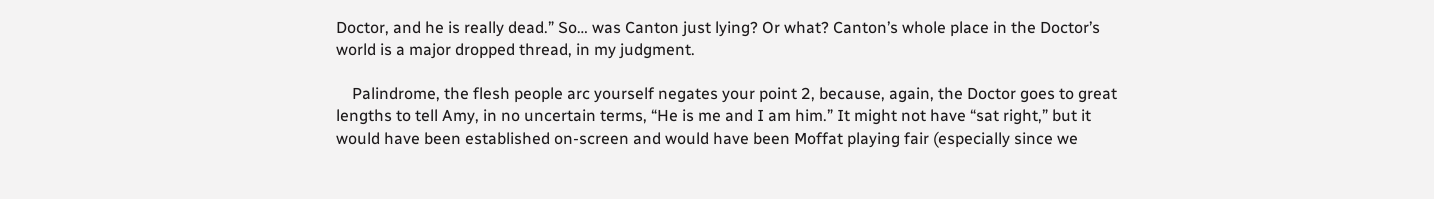Doctor, and he is really dead.” So… was Canton just lying? Or what? Canton’s whole place in the Doctor’s world is a major dropped thread, in my judgment.

    Palindrome, the flesh people arc yourself negates your point 2, because, again, the Doctor goes to great lengths to tell Amy, in no uncertain terms, “He is me and I am him.” It might not have “sat right,” but it would have been established on-screen and would have been Moffat playing fair (especially since we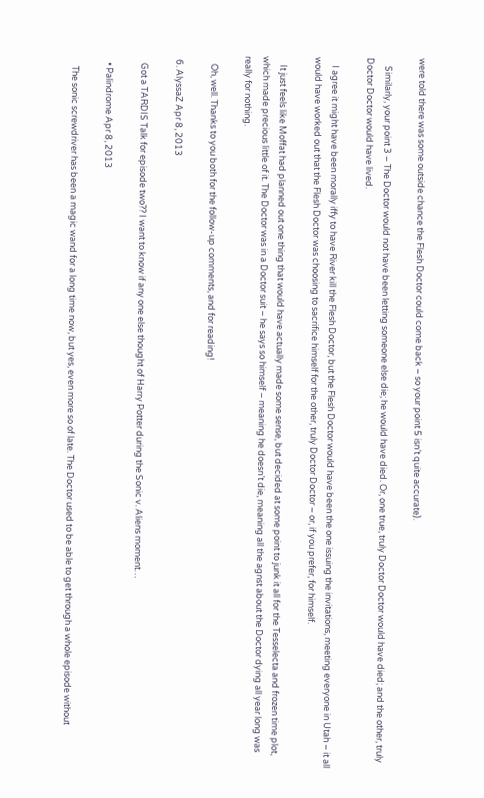were told there was some outside chance the Flesh Doctor could come back – so your point 5 isn’t quite accurate).

    Similarly, your point 3 – The Doctor would not have been letting someone else die; he would have died. Or, one true, truly Doctor Doctor would have died; and the other, truly Doctor Doctor would have lived.

    I agree it might have been morally iffy to have River kill the Flesh Doctor, but the Flesh Doctor would have been the one issuing the invitations, meeting everyone in Utah – it all would have worked out that the Flesh Doctor was choosing to sacrifice himself for the other, truly Doctor Doctor – or, if you prefer, for himself.

    It just feels like Moffat had planned out one thing that would have actually made some sense, but decided at some point to junk it all for the Tesselecta and frozen time plot, which made precious little of it. The Doctor was in a Doctor suit – he says so himself – meaning he doesn’t die, meaning all the agnst about the Doctor dying all year long was really for nothing.

    Oh, well. Thanks to you both for the follow-up comments, and for reading!

  6. AlyssaZ Apr 8, 2013

    Got a TARDIS Talk for episode two?? I want to know if any one else thought of Harry Potter during the Sonic v. Aliens moment…

    • Palindrome Apr 8, 2013

      The sonic screwdriver has been a magic wand for a long time now, but yes, even more so of late. The Doctor used to be able to get through a whole episode without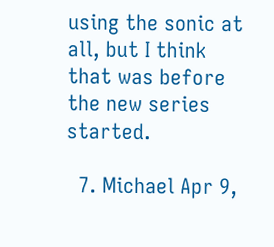using the sonic at all, but I think that was before the new series started.

  7. Michael Apr 9,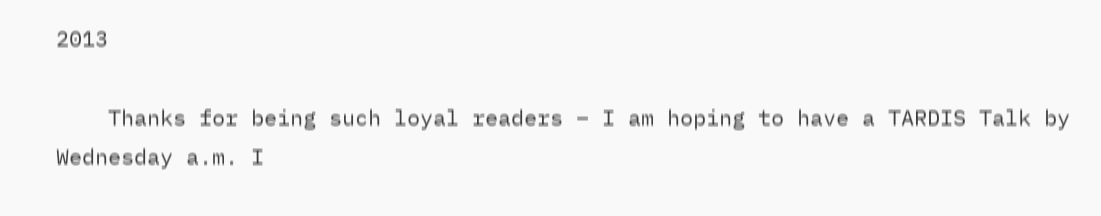2013

    Thanks for being such loyal readers – I am hoping to have a TARDIS Talk by Wednesday a.m. I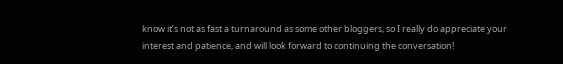know it’s not as fast a turnaround as some other bloggers, so I really do appreciate your interest and patience, and will look forward to continuing the conversation!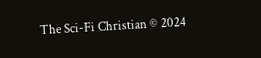The Sci-Fi Christian © 2024